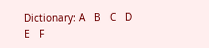Dictionary: A   B   C   D   E   F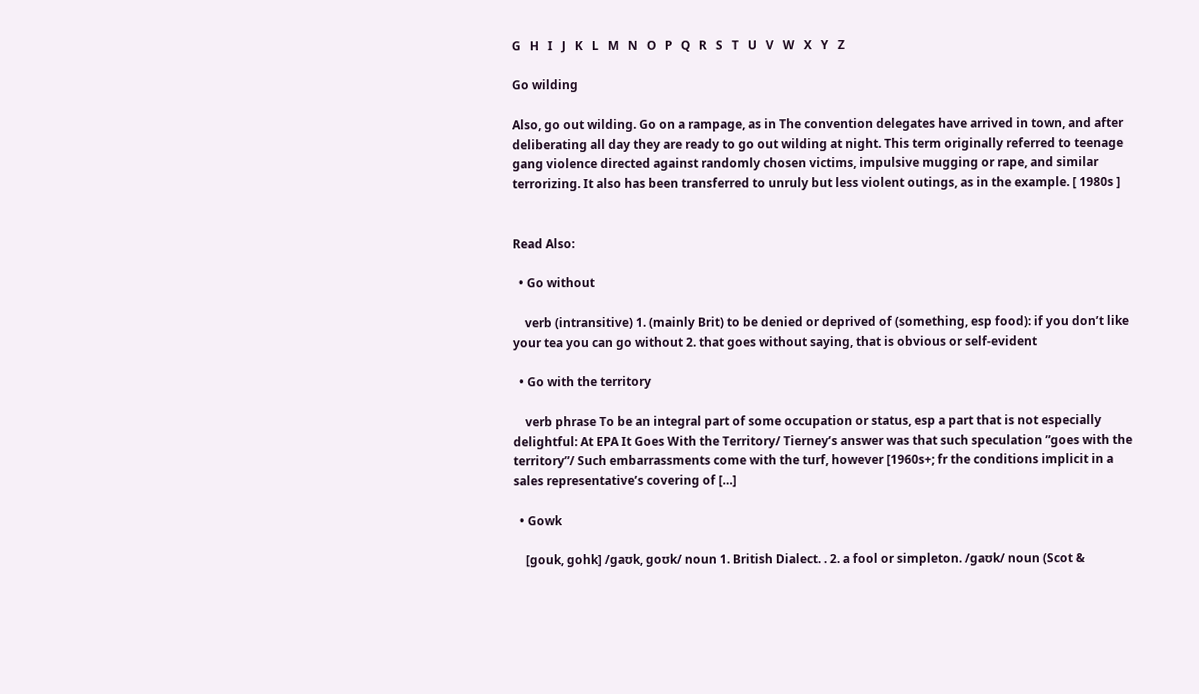G   H   I   J   K   L   M   N   O   P   Q   R   S   T   U   V   W   X   Y   Z

Go wilding

Also, go out wilding. Go on a rampage, as in The convention delegates have arrived in town, and after deliberating all day they are ready to go out wilding at night. This term originally referred to teenage gang violence directed against randomly chosen victims, impulsive mugging or rape, and similar terrorizing. It also has been transferred to unruly but less violent outings, as in the example. [ 1980s ]


Read Also:

  • Go without

    verb (intransitive) 1. (mainly Brit) to be denied or deprived of (something, esp food): if you don’t like your tea you can go without 2. that goes without saying, that is obvious or self-evident

  • Go with the territory

    verb phrase To be an integral part of some occupation or status, esp a part that is not especially delightful: At EPA It Goes With the Territory/ Tierney’s answer was that such speculation ”goes with the territory”/ Such embarrassments come with the turf, however [1960s+; fr the conditions implicit in a sales representative’s covering of […]

  • Gowk

    [gouk, gohk] /gaʊk, goʊk/ noun 1. British Dialect. . 2. a fool or simpleton. /ɡaʊk/ noun (Scot &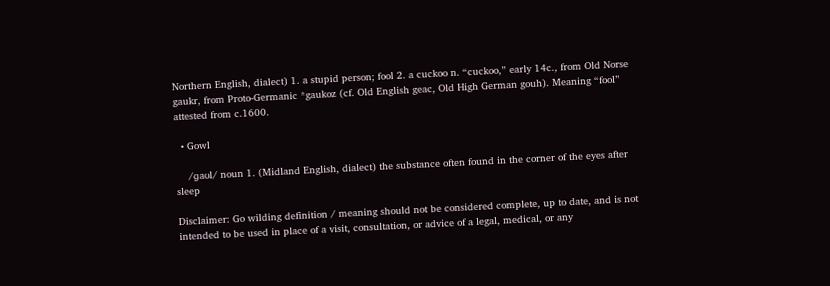Northern English, dialect) 1. a stupid person; fool 2. a cuckoo n. “cuckoo,” early 14c., from Old Norse gaukr, from Proto-Germanic *gaukoz (cf. Old English geac, Old High German gouh). Meaning “fool” attested from c.1600.

  • Gowl

    /ɡaʊl/ noun 1. (Midland English, dialect) the substance often found in the corner of the eyes after sleep

Disclaimer: Go wilding definition / meaning should not be considered complete, up to date, and is not intended to be used in place of a visit, consultation, or advice of a legal, medical, or any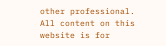other professional. All content on this website is for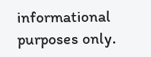informational purposes only.